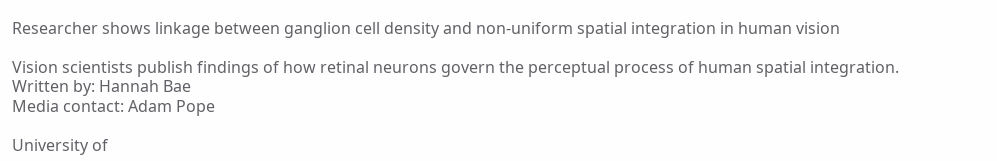Researcher shows linkage between ganglion cell density and non-uniform spatial integration in human vision

Vision scientists publish findings of how retinal neurons govern the perceptual process of human spatial integration.
Written by: Hannah Bae
Media contact: Adam Pope

University of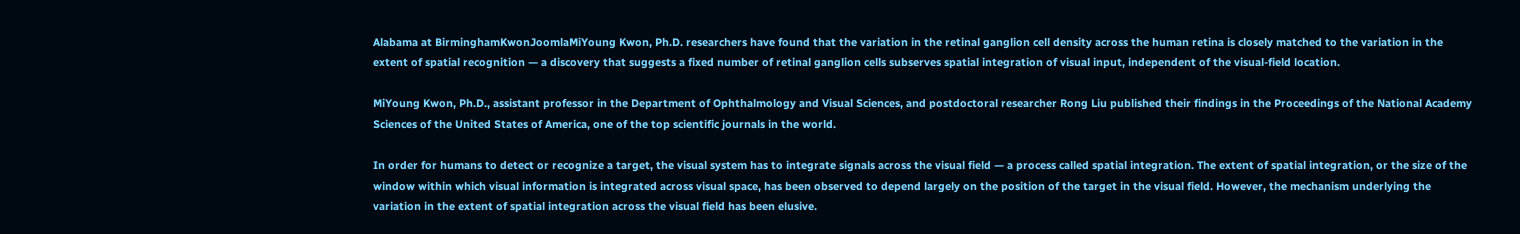Alabama at BirminghamKwonJoomlaMiYoung Kwon, Ph.D. researchers have found that the variation in the retinal ganglion cell density across the human retina is closely matched to the variation in the extent of spatial recognition — a discovery that suggests a fixed number of retinal ganglion cells subserves spatial integration of visual input, independent of the visual-field location.

MiYoung Kwon, Ph.D., assistant professor in the Department of Ophthalmology and Visual Sciences, and postdoctoral researcher Rong Liu published their findings in the Proceedings of the National Academy Sciences of the United States of America, one of the top scientific journals in the world.

In order for humans to detect or recognize a target, the visual system has to integrate signals across the visual field — a process called spatial integration. The extent of spatial integration, or the size of the window within which visual information is integrated across visual space, has been observed to depend largely on the position of the target in the visual field. However, the mechanism underlying the variation in the extent of spatial integration across the visual field has been elusive.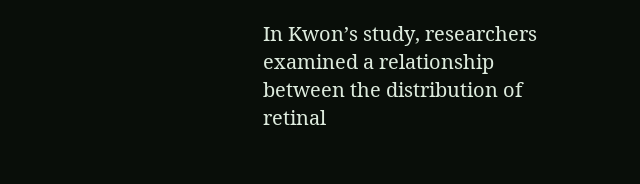In Kwon’s study, researchers examined a relationship between the distribution of retinal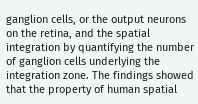ganglion cells, or the output neurons on the retina, and the spatial integration by quantifying the number of ganglion cells underlying the integration zone. The findings showed that the property of human spatial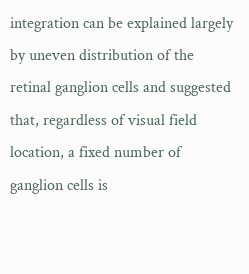integration can be explained largely by uneven distribution of the retinal ganglion cells and suggested that, regardless of visual field location, a fixed number of ganglion cells is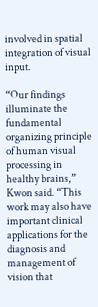involved in spatial integration of visual input.

“Our findings illuminate the fundamental organizing principle of human visual processing in healthy brains,” Kwon said. “This work may also have important clinical applications for the diagnosis and management of vision that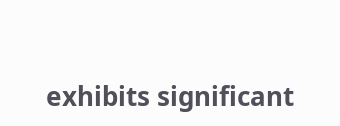exhibits significant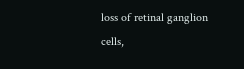loss of retinal ganglion cells,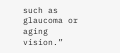such as glaucoma or aging vision.”